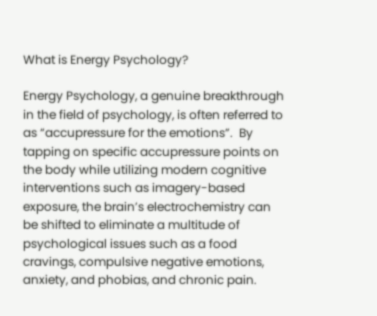What is Energy Psychology?

Energy Psychology, a genuine breakthrough in the field of psychology, is often referred to as “accupressure for the emotions”.  By tapping on specific accupressure points on the body while utilizing modern cognitive interventions such as imagery-based exposure, the brain’s electrochemistry can be shifted to eliminate a multitude of psychological issues such as a food cravings, compulsive negative emotions, anxiety, and phobias, and chronic pain.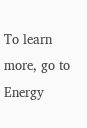To learn more, go to Energy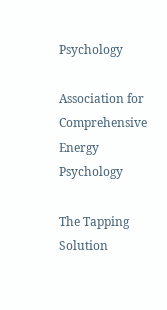Psychology

Association for Comprehensive Energy Psychology

The Tapping Solution